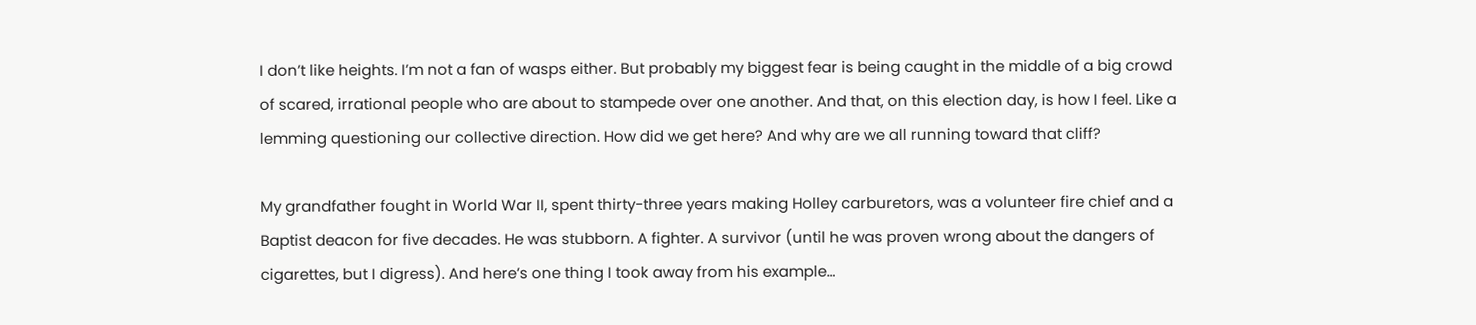I don’t like heights. I’m not a fan of wasps either. But probably my biggest fear is being caught in the middle of a big crowd of scared, irrational people who are about to stampede over one another. And that, on this election day, is how I feel. Like a lemming questioning our collective direction. How did we get here? And why are we all running toward that cliff?

My grandfather fought in World War II, spent thirty-three years making Holley carburetors, was a volunteer fire chief and a Baptist deacon for five decades. He was stubborn. A fighter. A survivor (until he was proven wrong about the dangers of cigarettes, but I digress). And here’s one thing I took away from his example…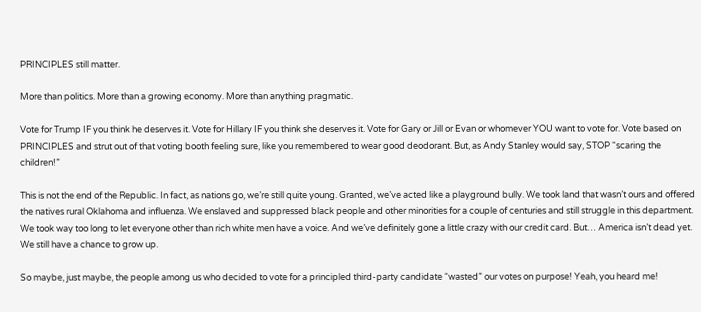PRINCIPLES still matter.

More than politics. More than a growing economy. More than anything pragmatic.

Vote for Trump IF you think he deserves it. Vote for Hillary IF you think she deserves it. Vote for Gary or Jill or Evan or whomever YOU want to vote for. Vote based on PRINCIPLES and strut out of that voting booth feeling sure, like you remembered to wear good deodorant. But, as Andy Stanley would say, STOP “scaring the children!”

This is not the end of the Republic. In fact, as nations go, we’re still quite young. Granted, we’ve acted like a playground bully. We took land that wasn’t ours and offered the natives rural Oklahoma and influenza. We enslaved and suppressed black people and other minorities for a couple of centuries and still struggle in this department. We took way too long to let everyone other than rich white men have a voice. And we’ve definitely gone a little crazy with our credit card. But… America isn’t dead yet. We still have a chance to grow up.

So maybe, just maybe, the people among us who decided to vote for a principled third-party candidate “wasted” our votes on purpose! Yeah, you heard me!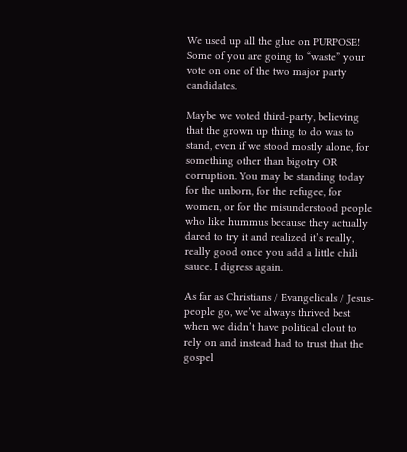We used up all the glue on PURPOSE! Some of you are going to “waste” your vote on one of the two major party candidates.

Maybe we voted third-party, believing that the grown up thing to do was to stand, even if we stood mostly alone, for something other than bigotry OR corruption. You may be standing today for the unborn, for the refugee, for women, or for the misunderstood people who like hummus because they actually dared to try it and realized it’s really, really good once you add a little chili sauce. I digress again.

As far as Christians / Evangelicals / Jesus-people go, we’ve always thrived best when we didn’t have political clout to rely on and instead had to trust that the gospel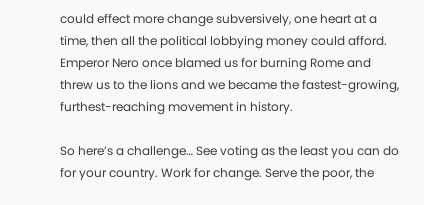could effect more change subversively, one heart at a time, then all the political lobbying money could afford. Emperor Nero once blamed us for burning Rome and threw us to the lions and we became the fastest-growing, furthest-reaching movement in history.

So here’s a challenge… See voting as the least you can do for your country. Work for change. Serve the poor, the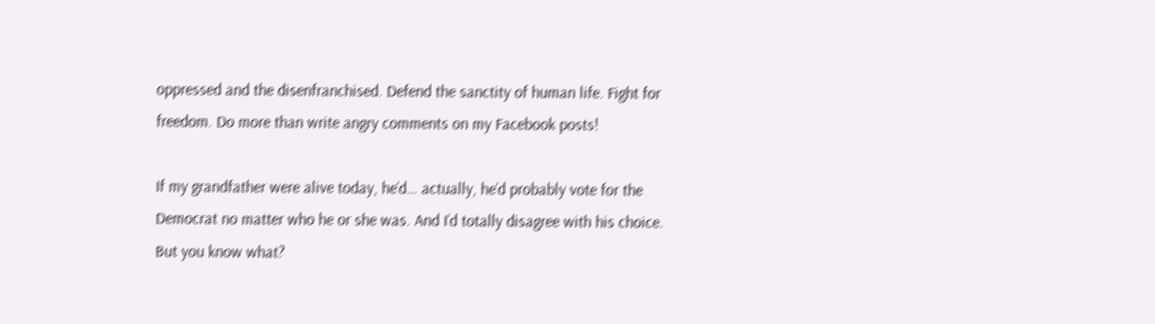oppressed and the disenfranchised. Defend the sanctity of human life. Fight for freedom. Do more than write angry comments on my Facebook posts!

If my grandfather were alive today, he’d… actually, he’d probably vote for the Democrat no matter who he or she was. And I’d totally disagree with his choice. But you know what?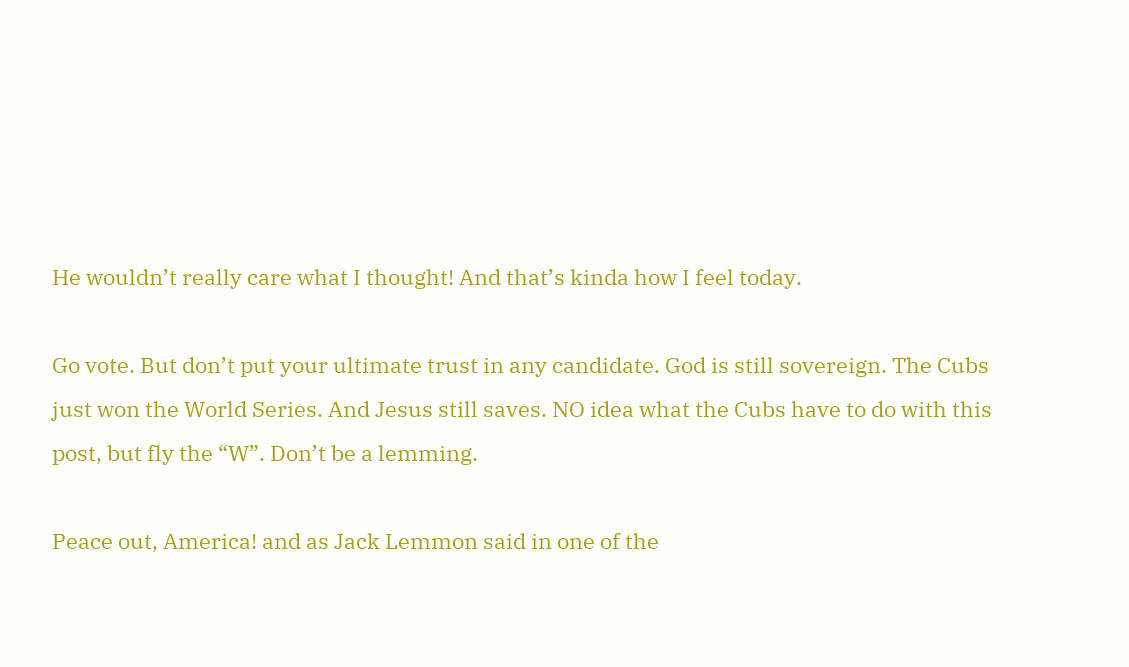He wouldn’t really care what I thought! And that’s kinda how I feel today.

Go vote. But don’t put your ultimate trust in any candidate. God is still sovereign. The Cubs just won the World Series. And Jesus still saves. NO idea what the Cubs have to do with this post, but fly the “W”. Don’t be a lemming.

Peace out, America! and as Jack Lemmon said in one of the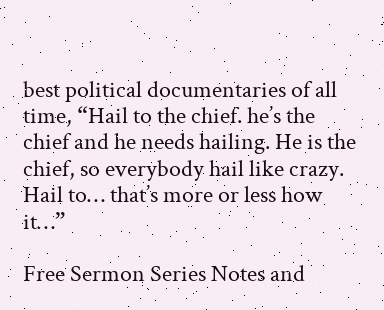best political documentaries of all time, “Hail to the chief. he’s the chief and he needs hailing. He is the chief, so everybody hail like crazy. Hail to… that’s more or less how it…”

Free Sermon Series Notes and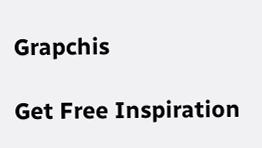Grapchis

Get Free Inspiration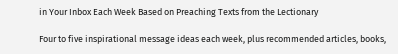in Your Inbox Each Week Based on Preaching Texts from the Lectionary

Four to five inspirational message ideas each week, plus recommended articles, books,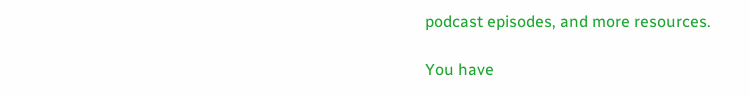podcast episodes, and more resources.

You have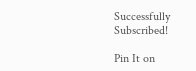Successfully Subscribed!

Pin It on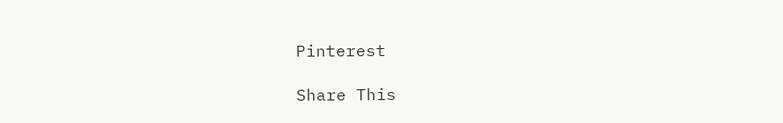Pinterest

Share This